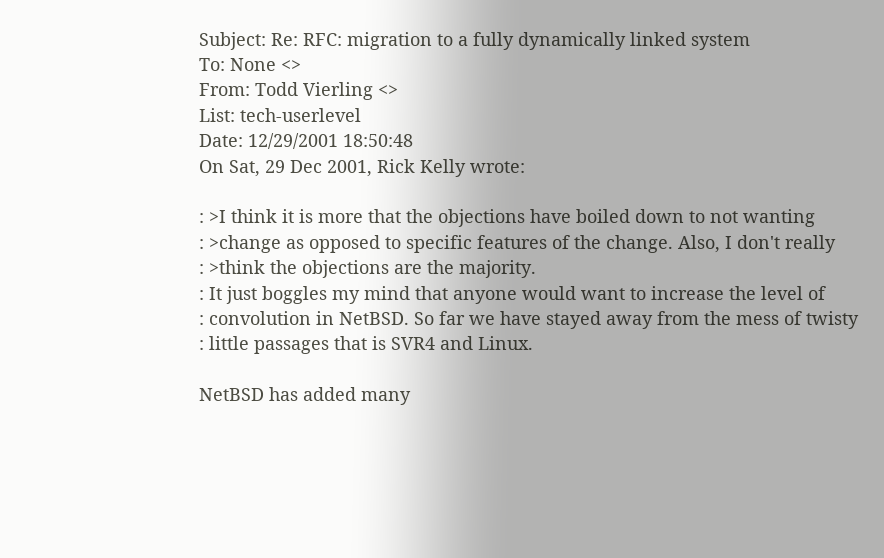Subject: Re: RFC: migration to a fully dynamically linked system
To: None <>
From: Todd Vierling <>
List: tech-userlevel
Date: 12/29/2001 18:50:48
On Sat, 29 Dec 2001, Rick Kelly wrote:

: >I think it is more that the objections have boiled down to not wanting
: >change as opposed to specific features of the change. Also, I don't really
: >think the objections are the majority.
: It just boggles my mind that anyone would want to increase the level of
: convolution in NetBSD. So far we have stayed away from the mess of twisty
: little passages that is SVR4 and Linux.

NetBSD has added many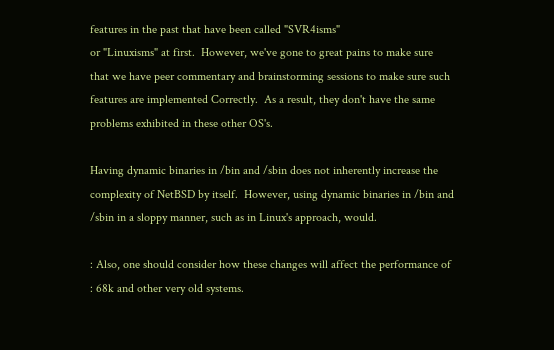features in the past that have been called "SVR4isms"
or "Linuxisms" at first.  However, we've gone to great pains to make sure
that we have peer commentary and brainstorming sessions to make sure such
features are implemented Correctly.  As a result, they don't have the same
problems exhibited in these other OS's.

Having dynamic binaries in /bin and /sbin does not inherently increase the
complexity of NetBSD by itself.  However, using dynamic binaries in /bin and
/sbin in a sloppy manner, such as in Linux's approach, would.

: Also, one should consider how these changes will affect the performance of
: 68k and other very old systems.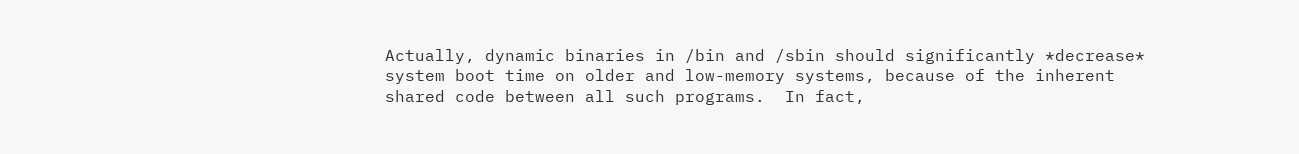Actually, dynamic binaries in /bin and /sbin should significantly *decrease*
system boot time on older and low-memory systems, because of the inherent
shared code between all such programs.  In fact,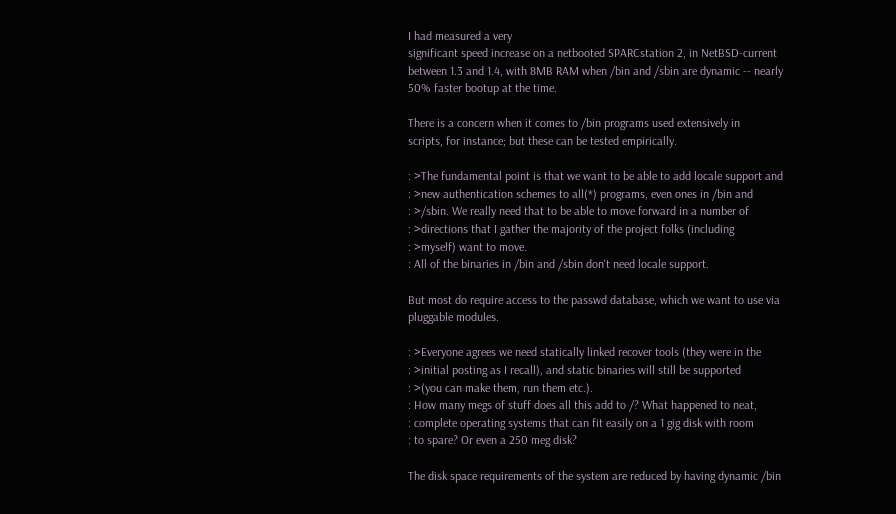I had measured a very
significant speed increase on a netbooted SPARCstation 2, in NetBSD-current
between 1.3 and 1.4, with 8MB RAM when /bin and /sbin are dynamic -- nearly
50% faster bootup at the time.

There is a concern when it comes to /bin programs used extensively in
scripts, for instance; but these can be tested empirically.

: >The fundamental point is that we want to be able to add locale support and
: >new authentication schemes to all(*) programs, even ones in /bin and
: >/sbin. We really need that to be able to move forward in a number of
: >directions that I gather the majority of the project folks (including
: >myself) want to move.
: All of the binaries in /bin and /sbin don't need locale support.

But most do require access to the passwd database, which we want to use via
pluggable modules.

: >Everyone agrees we need statically linked recover tools (they were in the
: >initial posting as I recall), and static binaries will still be supported
: >(you can make them, run them etc.).
: How many megs of stuff does all this add to /? What happened to neat,
: complete operating systems that can fit easily on a 1 gig disk with room
: to spare? Or even a 250 meg disk?

The disk space requirements of the system are reduced by having dynamic /bin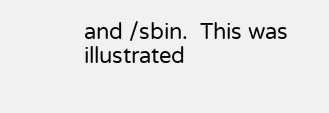and /sbin.  This was illustrated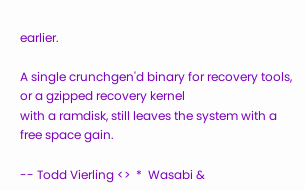earlier.

A single crunchgen'd binary for recovery tools, or a gzipped recovery kernel
with a ramdisk, still leaves the system with a free space gain.

-- Todd Vierling <>  *  Wasabi &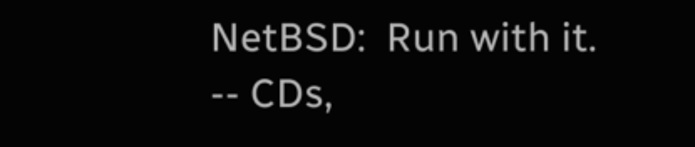NetBSD:  Run with it.
-- CDs,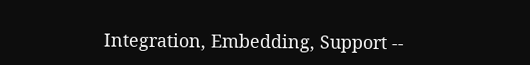Integration, Embedding, Support --